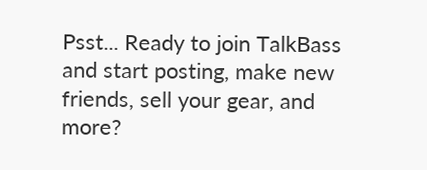Psst... Ready to join TalkBass and start posting, make new friends, sell your gear, and more?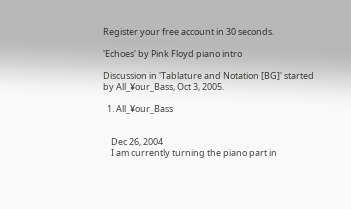Register your free account in 30 seconds.

'Echoes' by Pink Floyd piano intro

Discussion in 'Tablature and Notation [BG]' started by All_¥our_Bass, Oct 3, 2005.

  1. All_¥our_Bass


    Dec 26, 2004
    I am currently turning the piano part in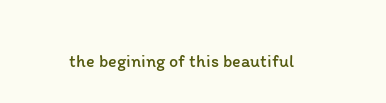the begining of this beautiful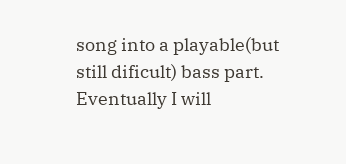song into a playable(but still dificult) bass part. Eventually I will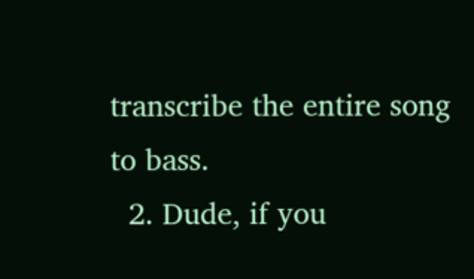transcribe the entire song to bass.
  2. Dude, if you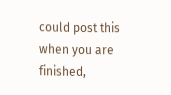could post this when you are finished,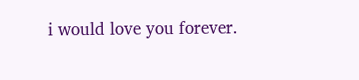i would love you forever.